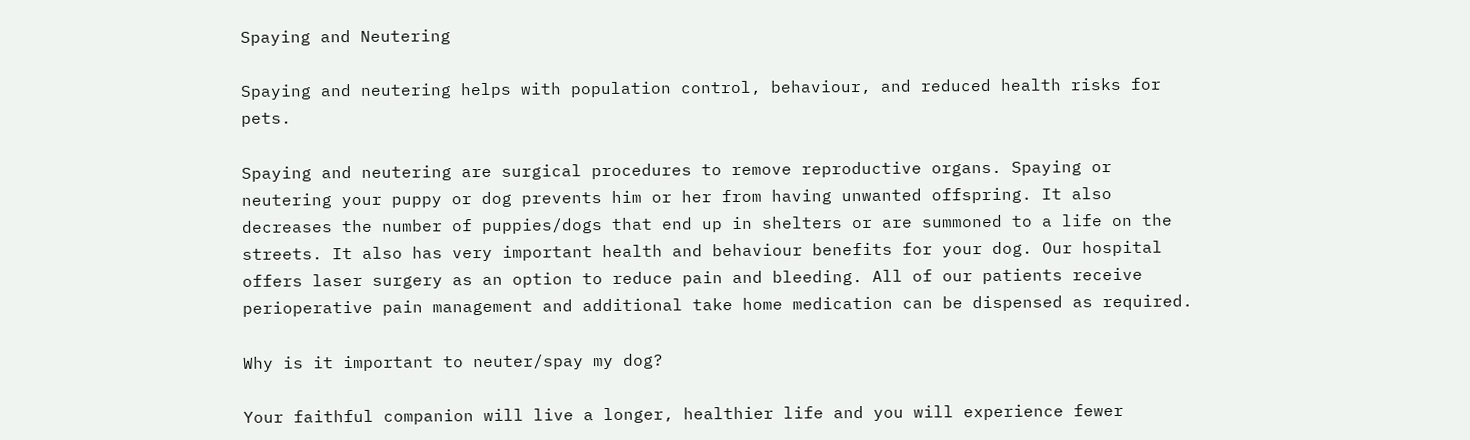Spaying and Neutering

Spaying and neutering helps with population control, behaviour, and reduced health risks for pets.

Spaying and neutering are surgical procedures to remove reproductive organs. Spaying or neutering your puppy or dog prevents him or her from having unwanted offspring. It also decreases the number of puppies/dogs that end up in shelters or are summoned to a life on the streets. It also has very important health and behaviour benefits for your dog. Our hospital offers laser surgery as an option to reduce pain and bleeding. All of our patients receive perioperative pain management and additional take home medication can be dispensed as required.

Why is it important to neuter/spay my dog?

Your faithful companion will live a longer, healthier life and you will experience fewer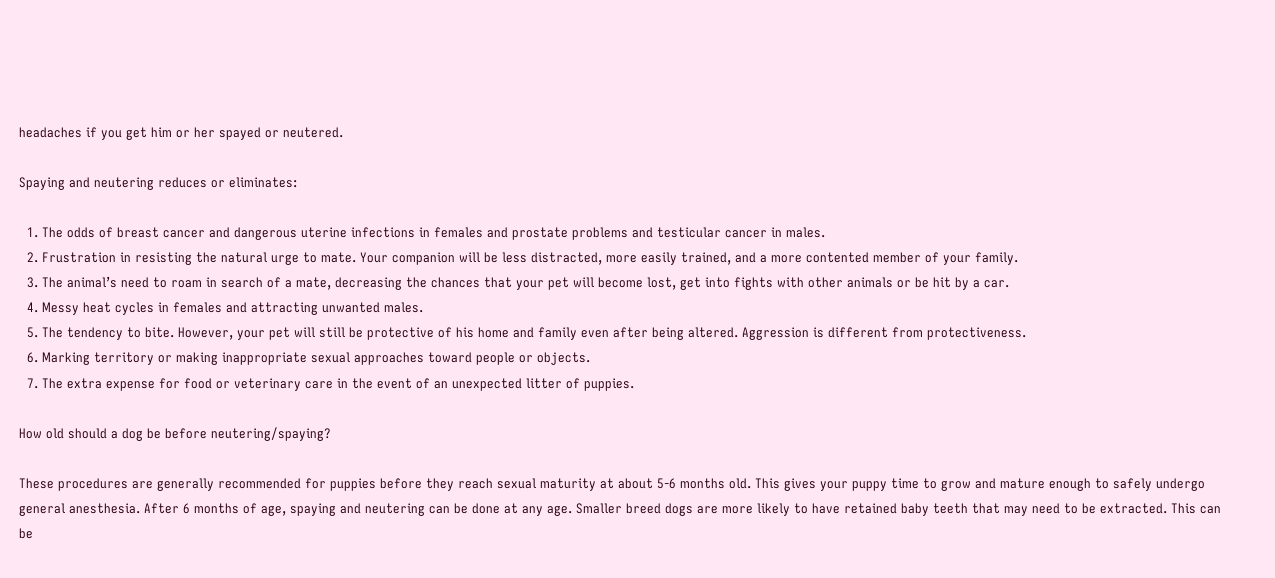headaches if you get him or her spayed or neutered.

Spaying and neutering reduces or eliminates:

  1. The odds of breast cancer and dangerous uterine infections in females and prostate problems and testicular cancer in males.
  2. Frustration in resisting the natural urge to mate. Your companion will be less distracted, more easily trained, and a more contented member of your family.
  3. The animal’s need to roam in search of a mate, decreasing the chances that your pet will become lost, get into fights with other animals or be hit by a car.
  4. Messy heat cycles in females and attracting unwanted males.
  5. The tendency to bite. However, your pet will still be protective of his home and family even after being altered. Aggression is different from protectiveness.
  6. Marking territory or making inappropriate sexual approaches toward people or objects.
  7. The extra expense for food or veterinary care in the event of an unexpected litter of puppies.

How old should a dog be before neutering/spaying?

These procedures are generally recommended for puppies before they reach sexual maturity at about 5-6 months old. This gives your puppy time to grow and mature enough to safely undergo general anesthesia. After 6 months of age, spaying and neutering can be done at any age. Smaller breed dogs are more likely to have retained baby teeth that may need to be extracted. This can be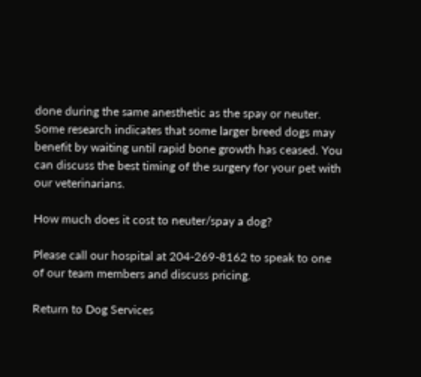done during the same anesthetic as the spay or neuter. Some research indicates that some larger breed dogs may benefit by waiting until rapid bone growth has ceased. You can discuss the best timing of the surgery for your pet with our veterinarians.

How much does it cost to neuter/spay a dog?

Please call our hospital at 204-269-8162 to speak to one of our team members and discuss pricing.

Return to Dog Services